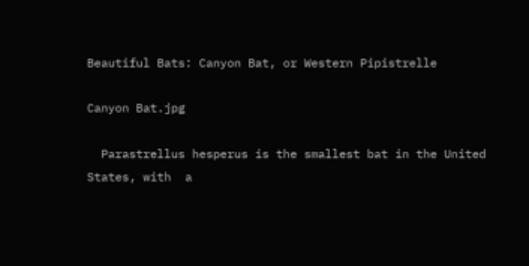Beautiful Bats: Canyon Bat, or Western Pipistrelle

Canyon Bat.jpg

  Parastrellus hesperus is the smallest bat in the United States, with  a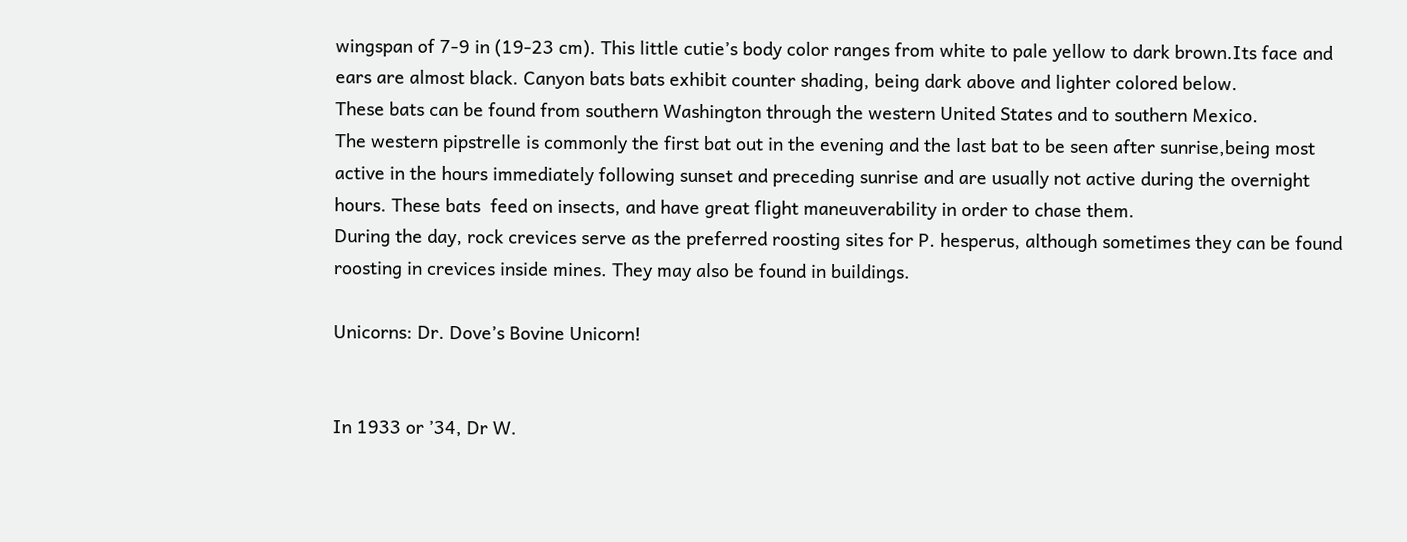wingspan of 7-9 in (19-23 cm). This little cutie’s body color ranges from white to pale yellow to dark brown.Its face and ears are almost black. Canyon bats bats exhibit counter shading, being dark above and lighter colored below.
These bats can be found from southern Washington through the western United States and to southern Mexico.
The western pipstrelle is commonly the first bat out in the evening and the last bat to be seen after sunrise,being most active in the hours immediately following sunset and preceding sunrise and are usually not active during the overnight hours. These bats  feed on insects, and have great flight maneuverability in order to chase them.
During the day, rock crevices serve as the preferred roosting sites for P. hesperus, although sometimes they can be found roosting in crevices inside mines. They may also be found in buildings.

Unicorns: Dr. Dove’s Bovine Unicorn!


In 1933 or ’34, Dr W.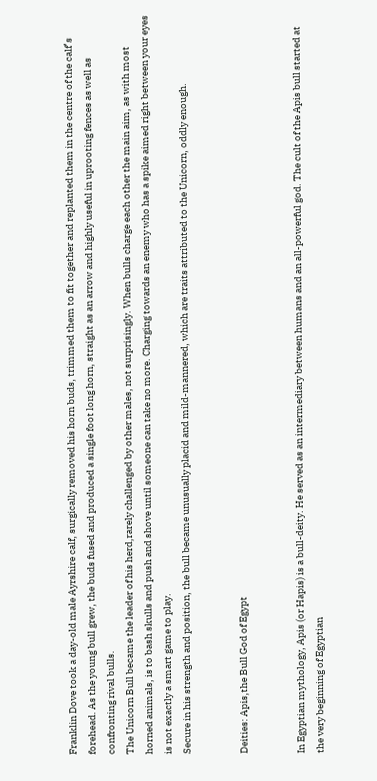Franklin Dove took a day-old male Ayrshire calf, surgically removed his horn buds, trimmed them to fit together and replanted them in the centre of the calf’s forehead. As the young bull grew, the buds fused and produced a single foot long horn, straight as an arrow and highly useful in uprooting fences as well as confronting rival bulls.
The Unicorn Bull became the leader of his herd,rarely challenged by other males, not surprisingly. When bulls charge each other the main aim, as with most horned animals, is to bash skulls and push and shove until someone can take no more. Charging towards an enemy who has a spike aimed right between your eyes is not exactly a smart game to play.
Secure in his strength and position, the bull became unusually placid and mild-mannered, which are traits attributed to the Unicorn, oddly enough.


Deities: Apis,the Bull God of Egypt


In Egyptian mythology, Apis (or Hapis) is a bull-deity. He served as an intermediary between humans and an all-powerful god. The cult of the Apis bull started at the very beginning of Egyptian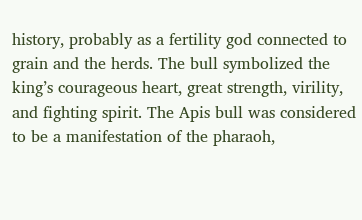history, probably as a fertility god connected to grain and the herds. The bull symbolized the king’s courageous heart, great strength, virility, and fighting spirit. The Apis bull was considered to be a manifestation of the pharaoh,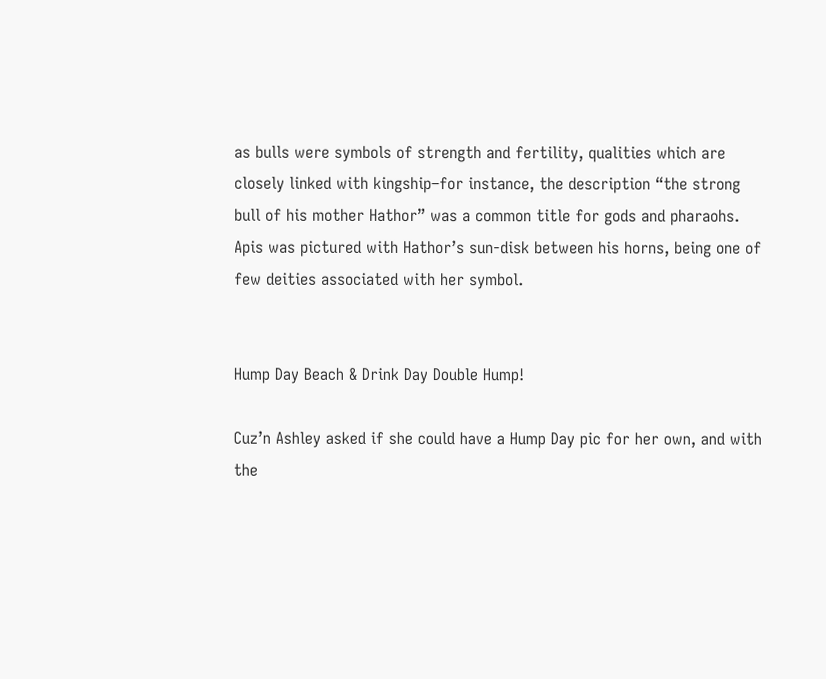as bulls were symbols of strength and fertility, qualities which are closely linked with kingship–for instance, the description “the strong bull of his mother Hathor” was a common title for gods and pharaohs. Apis was pictured with Hathor’s sun-disk between his horns, being one of few deities associated with her symbol.


Hump Day Beach & Drink Day Double Hump!

Cuz’n Ashley asked if she could have a Hump Day pic for her own, and with the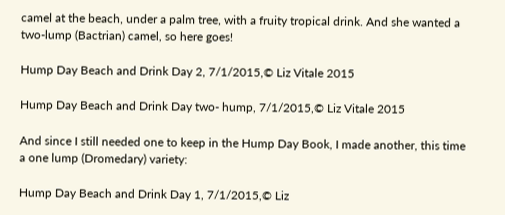camel at the beach, under a palm tree, with a fruity tropical drink. And she wanted a two-lump (Bactrian) camel, so here goes!

Hump Day Beach and Drink Day 2, 7/1/2015,© Liz Vitale 2015

Hump Day Beach and Drink Day two- hump, 7/1/2015,© Liz Vitale 2015

And since I still needed one to keep in the Hump Day Book, I made another, this time a one lump (Dromedary) variety:

Hump Day Beach and Drink Day 1, 7/1/2015,© Liz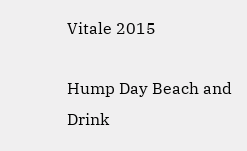Vitale 2015

Hump Day Beach and Drink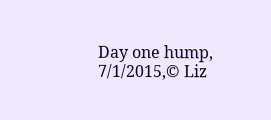Day one hump, 7/1/2015,© Liz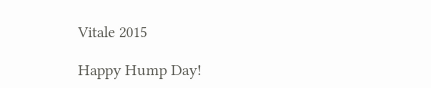Vitale 2015

Happy Hump Day!